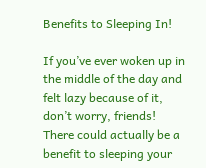Benefits to Sleeping In!

If you’ve ever woken up in the middle of the day and felt lazy because of it, don’t worry, friends! There could actually be a benefit to sleeping your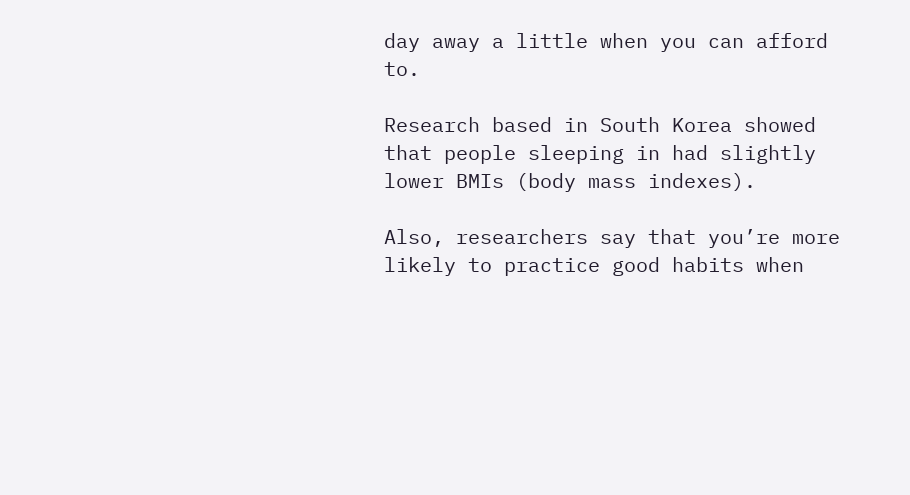day away a little when you can afford to.

Research based in South Korea showed that people sleeping in had slightly lower BMIs (body mass indexes).

Also, researchers say that you’re more likely to practice good habits when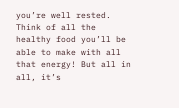you’re well rested. Think of all the healthy food you’ll be able to make with all that energy! But all in all, it’s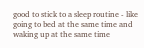good to stick to a sleep routine - like going to bed at the same time and waking up at the same time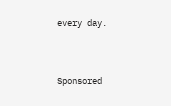every day.



Sponsored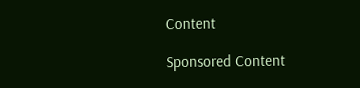Content

Sponsored Content